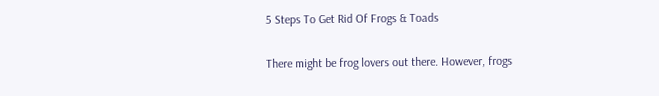5 Steps To Get Rid Of Frogs & Toads

There might be frog lovers out there. However, frogs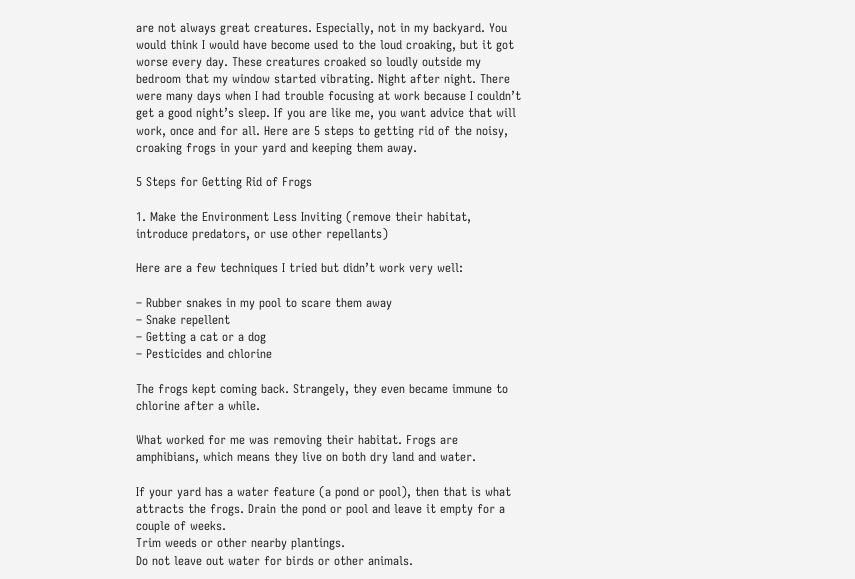are not always great creatures. Especially, not in my backyard. You would think I would have become used to the loud croaking, but it got worse every day. These creatures croaked so loudly outside my bedroom that my window started vibrating. Night after night. There were many days when I had trouble focusing at work because I couldn’t get a good night’s sleep. If you are like me, you want advice that will work, once and for all. Here are 5 steps to getting rid of the noisy, croaking frogs in your yard and keeping them away.

5 Steps for Getting Rid of Frogs

1. Make the Environment Less Inviting (remove their habitat, introduce predators, or use other repellants)

Here are a few techniques I tried but didn’t work very well:

– Rubber snakes in my pool to scare them away
– Snake repellent
– Getting a cat or a dog
– Pesticides and chlorine

The frogs kept coming back. Strangely, they even became immune to chlorine after a while.

What worked for me was removing their habitat. Frogs are amphibians, which means they live on both dry land and water.

If your yard has a water feature (a pond or pool), then that is what attracts the frogs. Drain the pond or pool and leave it empty for a couple of weeks.
Trim weeds or other nearby plantings.
Do not leave out water for birds or other animals.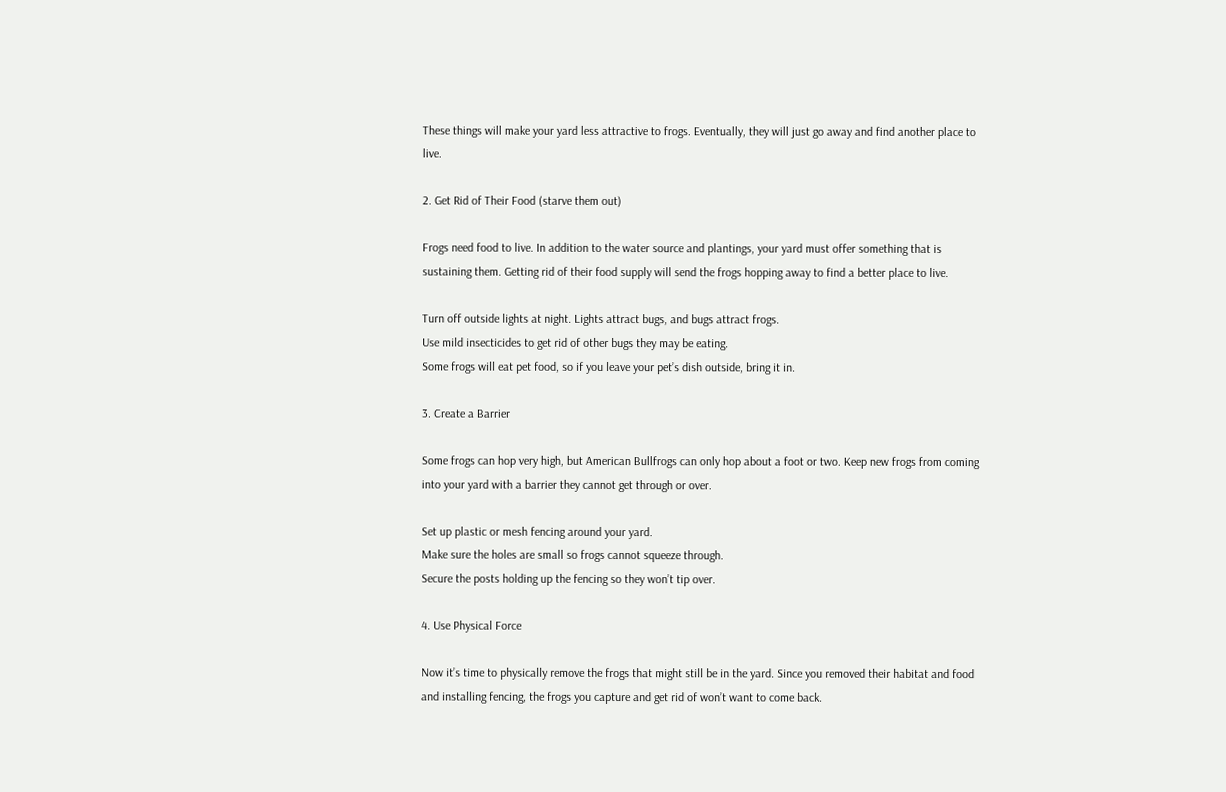These things will make your yard less attractive to frogs. Eventually, they will just go away and find another place to live.

2. Get Rid of Their Food (starve them out)

Frogs need food to live. In addition to the water source and plantings, your yard must offer something that is sustaining them. Getting rid of their food supply will send the frogs hopping away to find a better place to live.

Turn off outside lights at night. Lights attract bugs, and bugs attract frogs.
Use mild insecticides to get rid of other bugs they may be eating.
Some frogs will eat pet food, so if you leave your pet’s dish outside, bring it in.

3. Create a Barrier

Some frogs can hop very high, but American Bullfrogs can only hop about a foot or two. Keep new frogs from coming into your yard with a barrier they cannot get through or over.

Set up plastic or mesh fencing around your yard.
Make sure the holes are small so frogs cannot squeeze through.
Secure the posts holding up the fencing so they won’t tip over.

4. Use Physical Force

Now it’s time to physically remove the frogs that might still be in the yard. Since you removed their habitat and food and installing fencing, the frogs you capture and get rid of won’t want to come back.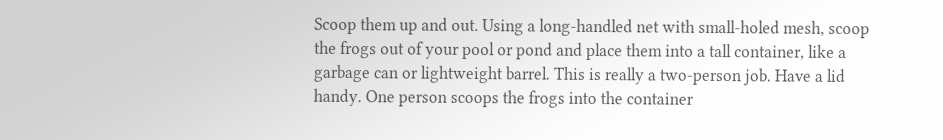Scoop them up and out. Using a long-handled net with small-holed mesh, scoop the frogs out of your pool or pond and place them into a tall container, like a garbage can or lightweight barrel. This is really a two-person job. Have a lid handy. One person scoops the frogs into the container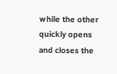while the other quickly opens and closes the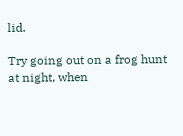lid.

Try going out on a frog hunt at night, when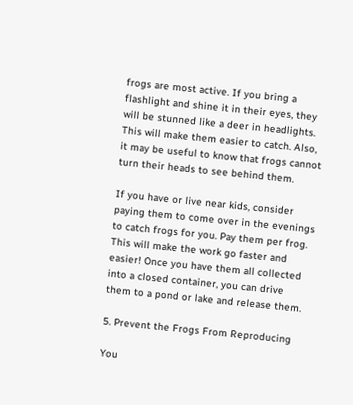frogs are most active. If you bring a flashlight and shine it in their eyes, they will be stunned like a deer in headlights. This will make them easier to catch. Also, it may be useful to know that frogs cannot turn their heads to see behind them.

If you have or live near kids, consider paying them to come over in the evenings to catch frogs for you. Pay them per frog. This will make the work go faster and easier! Once you have them all collected into a closed container, you can drive them to a pond or lake and release them.

5. Prevent the Frogs From Reproducing

You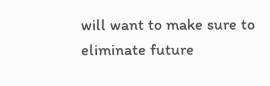will want to make sure to eliminate future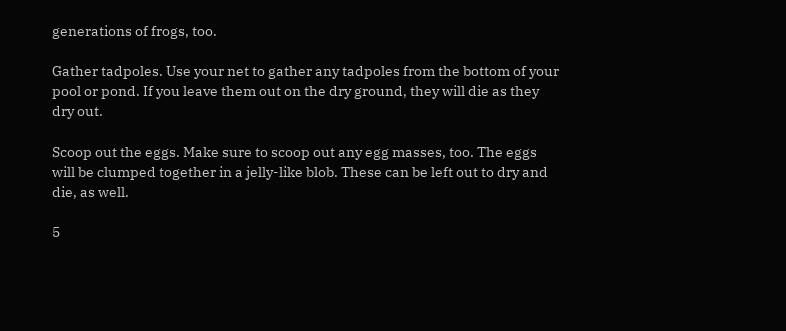generations of frogs, too.

Gather tadpoles. Use your net to gather any tadpoles from the bottom of your pool or pond. If you leave them out on the dry ground, they will die as they dry out.

Scoop out the eggs. Make sure to scoop out any egg masses, too. The eggs will be clumped together in a jelly-like blob. These can be left out to dry and die, as well.

5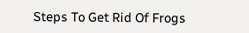Steps To Get Rid Of Frogs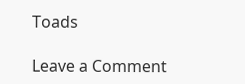Toads

Leave a Comment